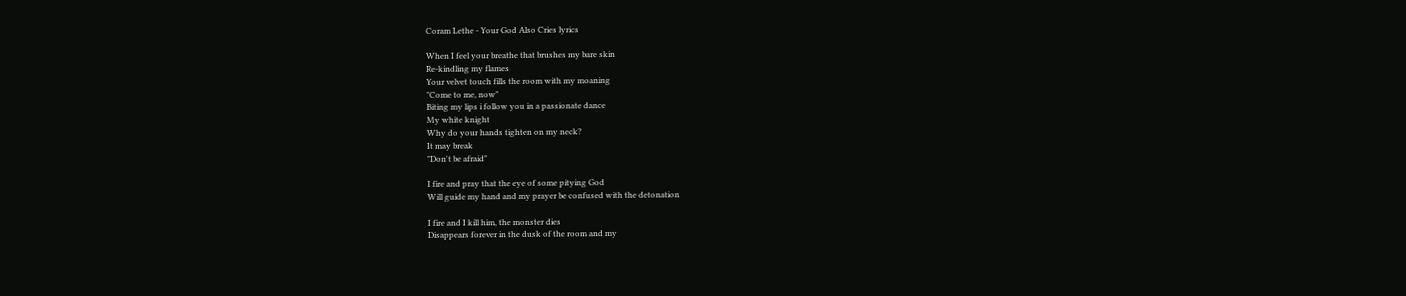Coram Lethe - Your God Also Cries lyrics

When I feel your breathe that brushes my bare skin
Re-kindling my flames
Your velvet touch fills the room with my moaning
"Come to me, now"
Biting my lips i follow you in a passionate dance
My white knight
Why do your hands tighten on my neck?
It may break
"Don't be afraid"

I fire and pray that the eye of some pitying God
Will guide my hand and my prayer be confused with the detonation

I fire and I kill him, the monster dies
Disappears forever in the dusk of the room and my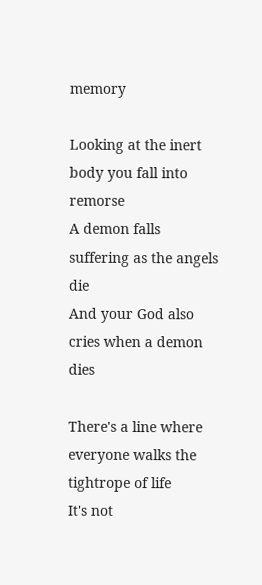memory

Looking at the inert body you fall into remorse
A demon falls suffering as the angels die
And your God also cries when a demon dies

There's a line where everyone walks the tightrope of life
It's not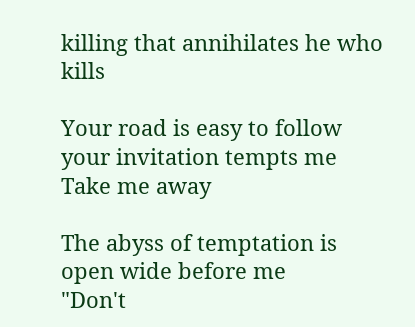killing that annihilates he who kills

Your road is easy to follow your invitation tempts me
Take me away

The abyss of temptation is open wide before me
"Don't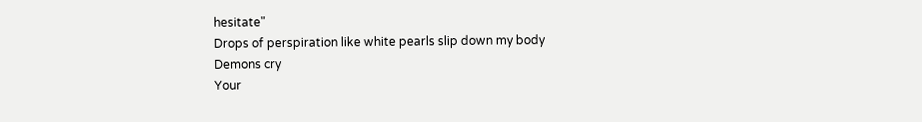hesitate"
Drops of perspiration like white pearls slip down my body
Demons cry
Your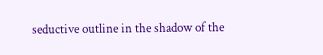seductive outline in the shadow of the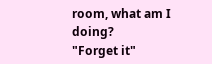room, what am I doing?
"Forget it"